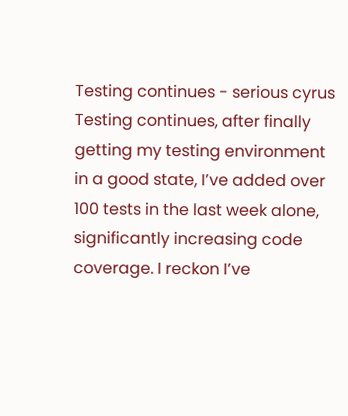Testing continues - serious cyrus
Testing continues, after finally getting my testing environment in a good state, I’ve added over 100 tests in the last week alone, significantly increasing code coverage. I reckon I’ve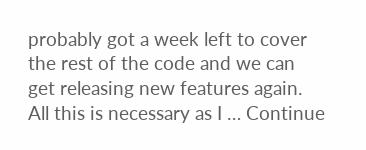probably got a week left to cover the rest of the code and we can get releasing new features again. All this is necessary as I … Continue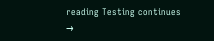reading Testing continues →